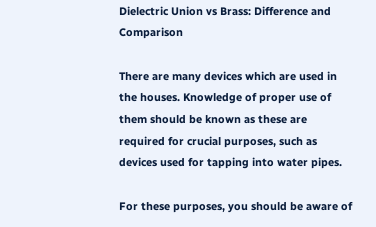Dielectric Union vs Brass: Difference and Comparison

There are many devices which are used in the houses. Knowledge of proper use of them should be known as these are required for crucial purposes, such as devices used for tapping into water pipes.

For these purposes, you should be aware of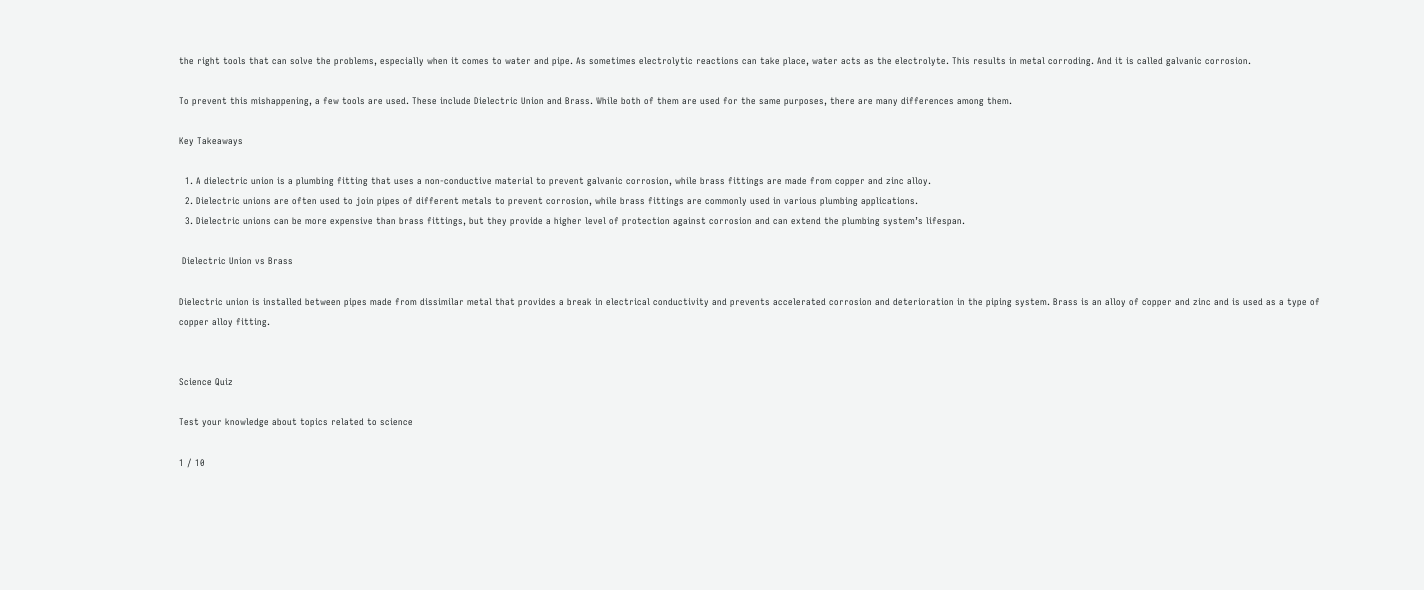the right tools that can solve the problems, especially when it comes to water and pipe. As sometimes electrolytic reactions can take place, water acts as the electrolyte. This results in metal corroding. And it is called galvanic corrosion.

To prevent this mishappening, a few tools are used. These include Dielectric Union and Brass. While both of them are used for the same purposes, there are many differences among them.

Key Takeaways

  1. A dielectric union is a plumbing fitting that uses a non-conductive material to prevent galvanic corrosion, while brass fittings are made from copper and zinc alloy.
  2. Dielectric unions are often used to join pipes of different metals to prevent corrosion, while brass fittings are commonly used in various plumbing applications.
  3. Dielectric unions can be more expensive than brass fittings, but they provide a higher level of protection against corrosion and can extend the plumbing system’s lifespan.

 Dielectric Union vs Brass

Dielectric union is installed between pipes made from dissimilar metal that provides a break in electrical conductivity and prevents accelerated corrosion and deterioration in the piping system. Brass is an alloy of copper and zinc and is used as a type of copper alloy fitting.


Science Quiz

Test your knowledge about topics related to science

1 / 10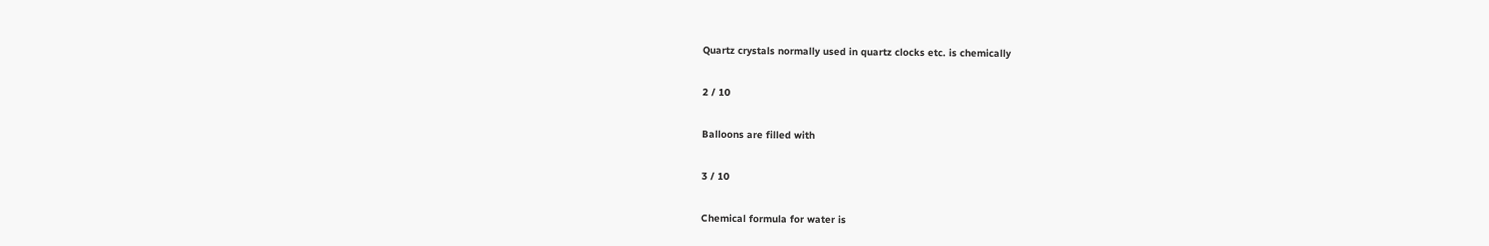Quartz crystals normally used in quartz clocks etc. is chemically

2 / 10

Balloons are filled with

3 / 10

Chemical formula for water is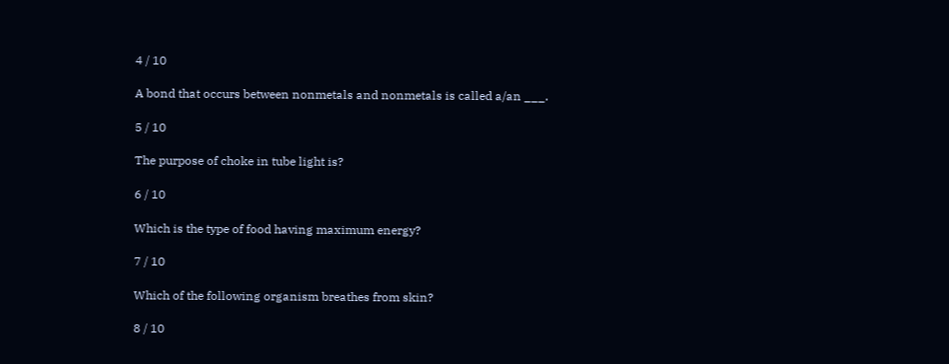4 / 10

A bond that occurs between nonmetals and nonmetals is called a/an ___.

5 / 10

The purpose of choke in tube light is?

6 / 10

Which is the type of food having maximum energy?

7 / 10

Which of the following organism breathes from skin?

8 / 10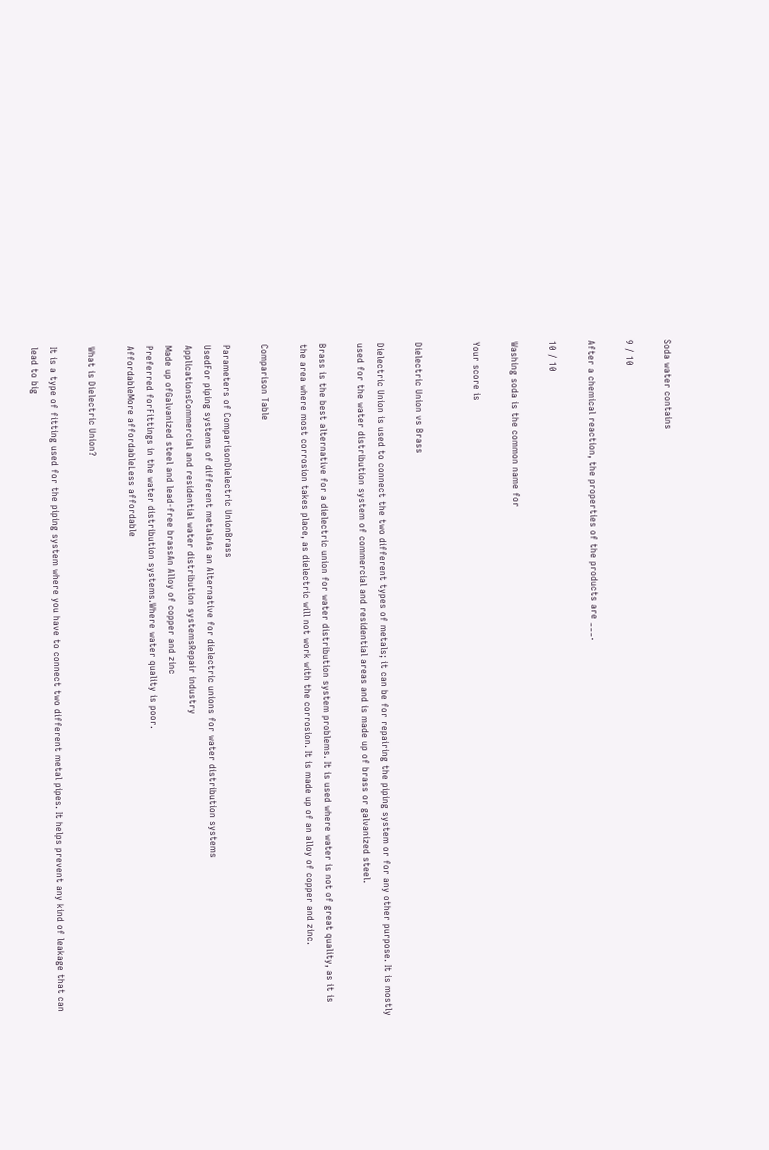Soda water contains

9 / 10

After a chemical reaction, the properties of the products are ___.

10 / 10

Washing soda is the common name for

Your score is


Dielectric Union vs Brass

Dielectric Union is used to connect the two different types of metals; it can be for repairing the piping system or for any other purpose. It is mostly used for the water distribution system of commercial and residential areas and is made up of brass or galvanized steel.

Brass is the best alternative for a dielectric union for water distribution system problems. It is used where water is not of great quality, as it is the area where most corrosion takes place, as dielectric will not work with the corrosion. It is made up of an alloy of copper and zinc.

Comparison Table

Parameters of ComparisonDielectric UnionBrass
UsedFor piping systems of different metalsAs an Alternative for dielectric unions for water distribution systems
ApplicationsCommercial and residential water distribution systemsRepair industry
Made up ofGalvanized steel and lead-free brassAn Alloy of copper and zinc
Preferred forFittings in the water distribution systems.Where water quality is poor.
AffordableMore affordableLess affordable

What is Dielectric Union?

It is a type of fitting used for the piping system where you have to connect two different metal pipes. It helps prevent any kind of leakage that can lead to big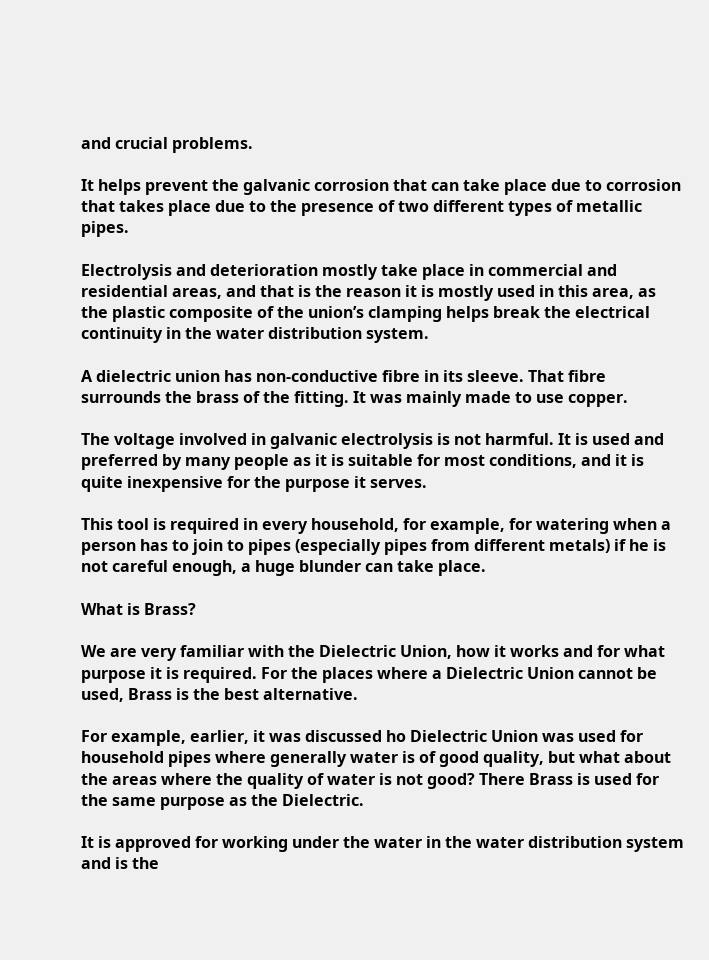and crucial problems.

It helps prevent the galvanic corrosion that can take place due to corrosion that takes place due to the presence of two different types of metallic pipes.

Electrolysis and deterioration mostly take place in commercial and residential areas, and that is the reason it is mostly used in this area, as the plastic composite of the union’s clamping helps break the electrical continuity in the water distribution system.

A dielectric union has non-conductive fibre in its sleeve. That fibre surrounds the brass of the fitting. It was mainly made to use copper.

The voltage involved in galvanic electrolysis is not harmful. It is used and preferred by many people as it is suitable for most conditions, and it is quite inexpensive for the purpose it serves.

This tool is required in every household, for example, for watering when a person has to join to pipes (especially pipes from different metals) if he is not careful enough, a huge blunder can take place.

What is Brass?

We are very familiar with the Dielectric Union, how it works and for what purpose it is required. For the places where a Dielectric Union cannot be used, Brass is the best alternative.

For example, earlier, it was discussed ho Dielectric Union was used for household pipes where generally water is of good quality, but what about the areas where the quality of water is not good? There Brass is used for the same purpose as the Dielectric.

It is approved for working under the water in the water distribution system and is the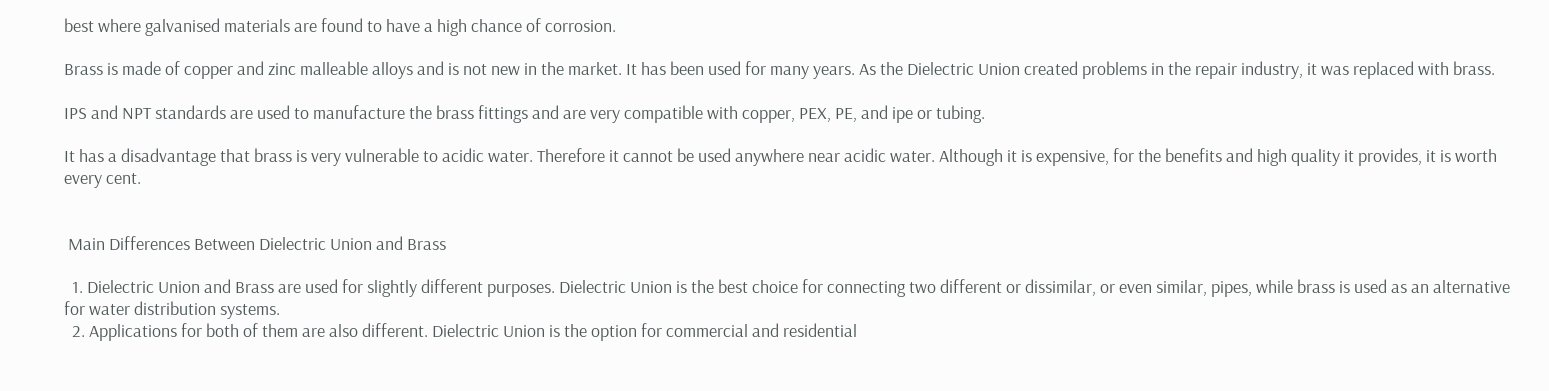best where galvanised materials are found to have a high chance of corrosion.

Brass is made of copper and zinc malleable alloys and is not new in the market. It has been used for many years. As the Dielectric Union created problems in the repair industry, it was replaced with brass.

IPS and NPT standards are used to manufacture the brass fittings and are very compatible with copper, PEX, PE, and ipe or tubing.

It has a disadvantage that brass is very vulnerable to acidic water. Therefore it cannot be used anywhere near acidic water. Although it is expensive, for the benefits and high quality it provides, it is worth every cent.


 Main Differences Between Dielectric Union and Brass

  1. Dielectric Union and Brass are used for slightly different purposes. Dielectric Union is the best choice for connecting two different or dissimilar, or even similar, pipes, while brass is used as an alternative for water distribution systems.
  2. Applications for both of them are also different. Dielectric Union is the option for commercial and residential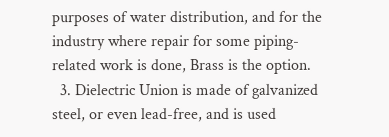purposes of water distribution, and for the industry where repair for some piping-related work is done, Brass is the option.
  3. Dielectric Union is made of galvanized steel, or even lead-free, and is used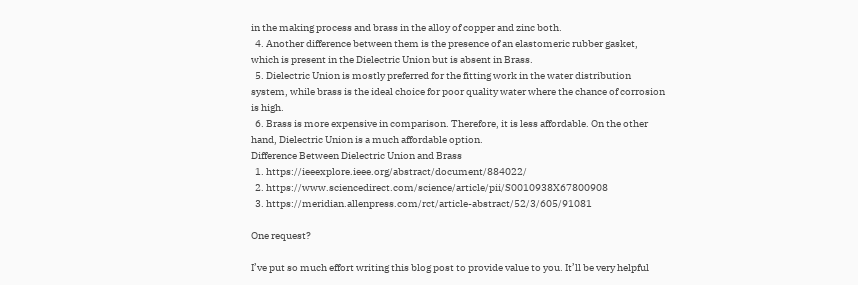in the making process and brass in the alloy of copper and zinc both.
  4. Another difference between them is the presence of an elastomeric rubber gasket, which is present in the Dielectric Union but is absent in Brass.
  5. Dielectric Union is mostly preferred for the fitting work in the water distribution system, while brass is the ideal choice for poor quality water where the chance of corrosion is high.
  6. Brass is more expensive in comparison. Therefore, it is less affordable. On the other hand, Dielectric Union is a much affordable option.
Difference Between Dielectric Union and Brass
  1. https://ieeexplore.ieee.org/abstract/document/884022/
  2. https://www.sciencedirect.com/science/article/pii/S0010938X67800908
  3. https://meridian.allenpress.com/rct/article-abstract/52/3/605/91081

One request?

I’ve put so much effort writing this blog post to provide value to you. It’ll be very helpful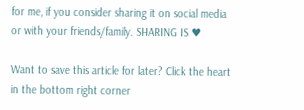for me, if you consider sharing it on social media or with your friends/family. SHARING IS ♥

Want to save this article for later? Click the heart in the bottom right corner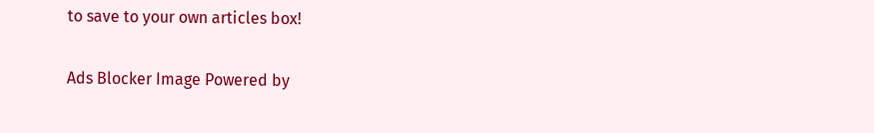to save to your own articles box!

Ads Blocker Image Powered by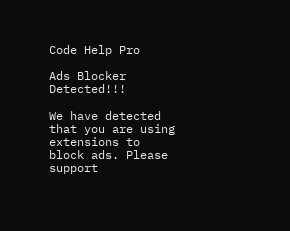Code Help Pro

Ads Blocker Detected!!!

We have detected that you are using extensions to block ads. Please support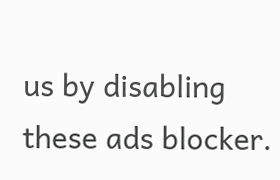us by disabling these ads blocker.